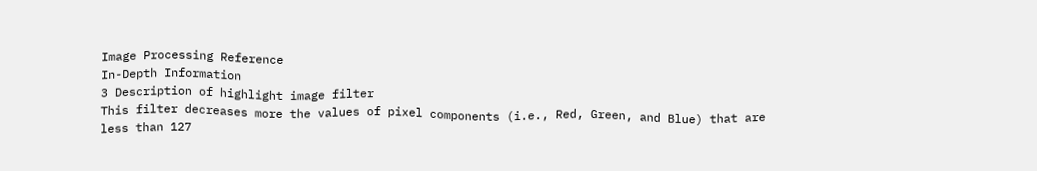Image Processing Reference
In-Depth Information
3 Description of highlight image filter
This filter decreases more the values of pixel components (i.e., Red, Green, and Blue) that are
less than 127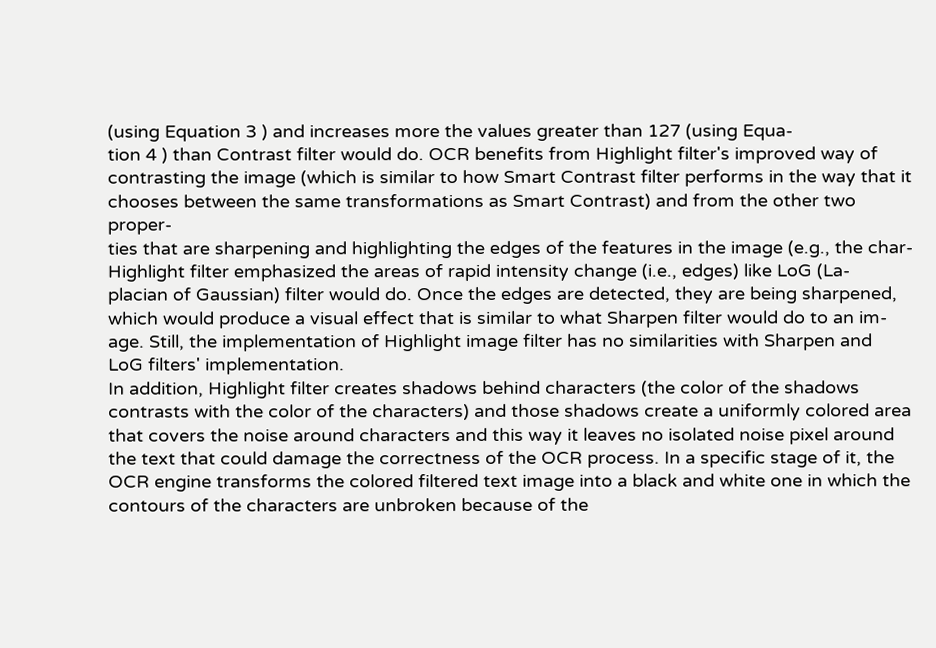(using Equation 3 ) and increases more the values greater than 127 (using Equa-
tion 4 ) than Contrast filter would do. OCR benefits from Highlight filter's improved way of
contrasting the image (which is similar to how Smart Contrast filter performs in the way that it
chooses between the same transformations as Smart Contrast) and from the other two proper-
ties that are sharpening and highlighting the edges of the features in the image (e.g., the char-
Highlight filter emphasized the areas of rapid intensity change (i.e., edges) like LoG (La-
placian of Gaussian) filter would do. Once the edges are detected, they are being sharpened,
which would produce a visual effect that is similar to what Sharpen filter would do to an im-
age. Still, the implementation of Highlight image filter has no similarities with Sharpen and
LoG filters' implementation.
In addition, Highlight filter creates shadows behind characters (the color of the shadows
contrasts with the color of the characters) and those shadows create a uniformly colored area
that covers the noise around characters and this way it leaves no isolated noise pixel around
the text that could damage the correctness of the OCR process. In a specific stage of it, the
OCR engine transforms the colored filtered text image into a black and white one in which the
contours of the characters are unbroken because of the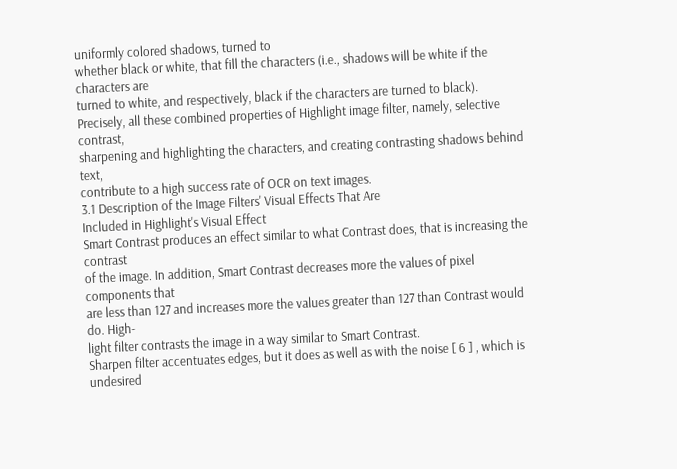uniformly colored shadows, turned to
whether black or white, that fill the characters (i.e., shadows will be white if the characters are
turned to white, and respectively, black if the characters are turned to black).
Precisely, all these combined properties of Highlight image filter, namely, selective contrast,
sharpening and highlighting the characters, and creating contrasting shadows behind text,
contribute to a high success rate of OCR on text images.
3.1 Description of the Image Filters' Visual Effects That Are
Included in Highlight's Visual Effect
Smart Contrast produces an effect similar to what Contrast does, that is increasing the contrast
of the image. In addition, Smart Contrast decreases more the values of pixel components that
are less than 127 and increases more the values greater than 127 than Contrast would do. High-
light filter contrasts the image in a way similar to Smart Contrast.
Sharpen filter accentuates edges, but it does as well as with the noise [ 6 ] , which is undesired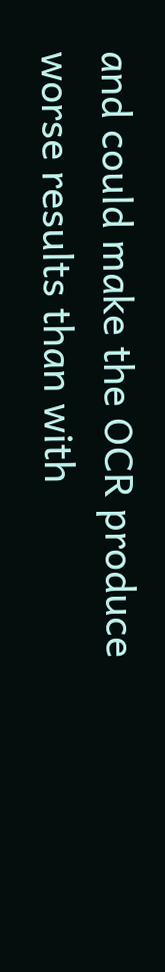and could make the OCR produce worse results than with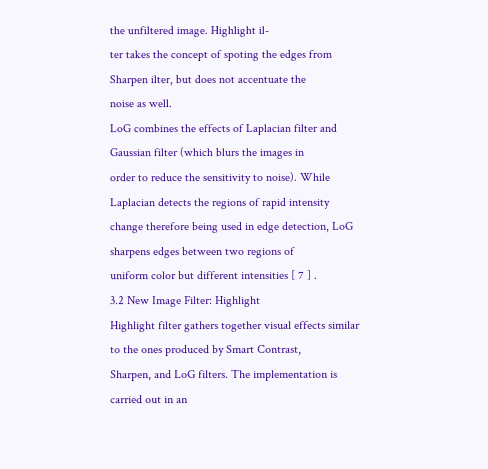the unfiltered image. Highlight il-
ter takes the concept of spoting the edges from Sharpen ilter, but does not accentuate the
noise as well.
LoG combines the effects of Laplacian filter and Gaussian filter (which blurs the images in
order to reduce the sensitivity to noise). While Laplacian detects the regions of rapid intensity
change therefore being used in edge detection, LoG sharpens edges between two regions of
uniform color but different intensities [ 7 ] .
3.2 New Image Filter: Highlight
Highlight filter gathers together visual effects similar to the ones produced by Smart Contrast,
Sharpen, and LoG filters. The implementation is carried out in an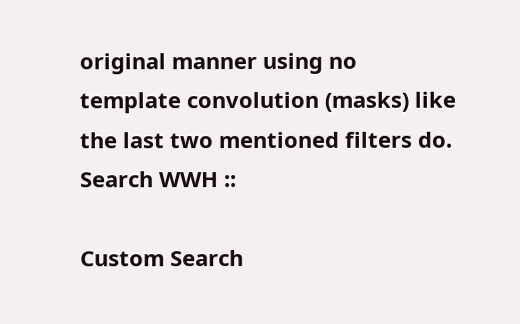original manner using no
template convolution (masks) like the last two mentioned filters do.
Search WWH ::

Custom Search